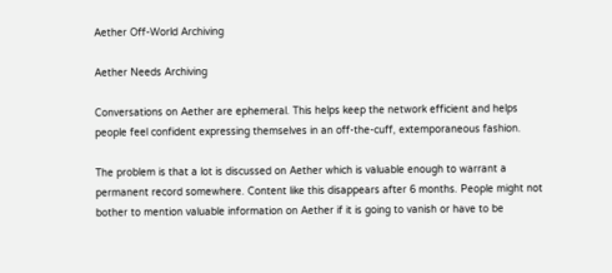Aether Off-World Archiving

Aether Needs Archiving

Conversations on Aether are ephemeral. This helps keep the network efficient and helps people feel confident expressing themselves in an off-the-cuff, extemporaneous fashion.

The problem is that a lot is discussed on Aether which is valuable enough to warrant a permanent record somewhere. Content like this disappears after 6 months. People might not bother to mention valuable information on Aether if it is going to vanish or have to be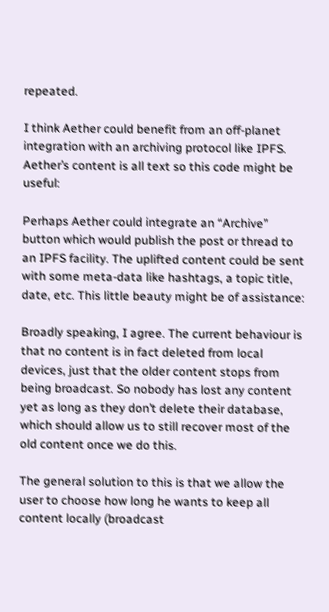repeated.

I think Aether could benefit from an off-planet integration with an archiving protocol like IPFS. Aether’s content is all text so this code might be useful:

Perhaps Aether could integrate an “Archive” button which would publish the post or thread to an IPFS facility. The uplifted content could be sent with some meta-data like hashtags, a topic title, date, etc. This little beauty might be of assistance:

Broadly speaking, I agree. The current behaviour is that no content is in fact deleted from local devices, just that the older content stops from being broadcast. So nobody has lost any content yet as long as they don’t delete their database, which should allow us to still recover most of the old content once we do this.

The general solution to this is that we allow the user to choose how long he wants to keep all content locally (broadcast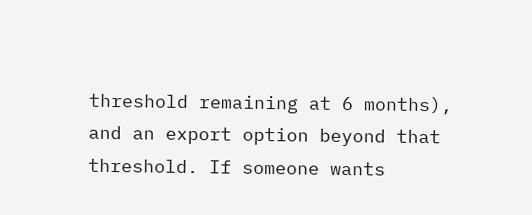threshold remaining at 6 months), and an export option beyond that threshold. If someone wants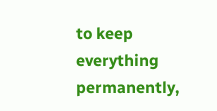to keep everything permanently,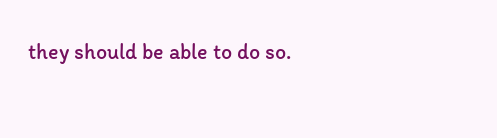they should be able to do so.